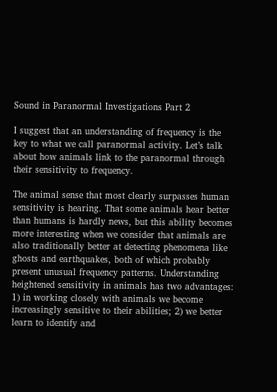Sound in Paranormal Investigations Part 2

I suggest that an understanding of frequency is the key to what we call paranormal activity. Let’s talk about how animals link to the paranormal through their sensitivity to frequency.

The animal sense that most clearly surpasses human sensitivity is hearing. That some animals hear better than humans is hardly news, but this ability becomes more interesting when we consider that animals are also traditionally better at detecting phenomena like ghosts and earthquakes, both of which probably present unusual frequency patterns. Understanding heightened sensitivity in animals has two advantages: 1) in working closely with animals we become increasingly sensitive to their abilities; 2) we better learn to identify and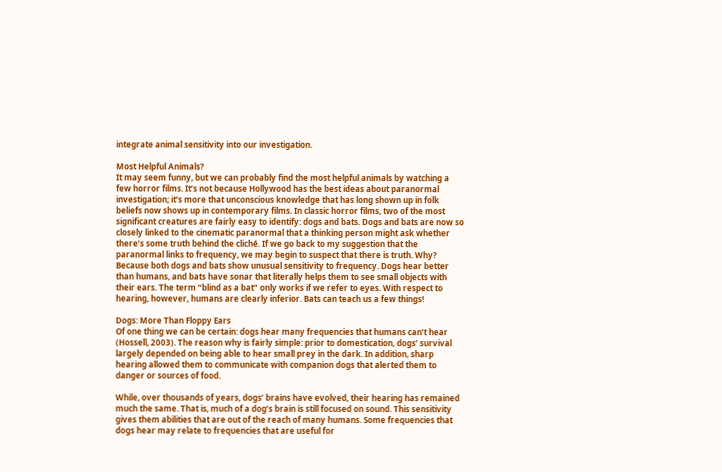integrate animal sensitivity into our investigation.

Most Helpful Animals?
It may seem funny, but we can probably find the most helpful animals by watching a few horror films. It’s not because Hollywood has the best ideas about paranormal investigation; it’s more that unconscious knowledge that has long shown up in folk beliefs now shows up in contemporary films. In classic horror films, two of the most significant creatures are fairly easy to identify: dogs and bats. Dogs and bats are now so closely linked to the cinematic paranormal that a thinking person might ask whether there’s some truth behind the cliché. If we go back to my suggestion that the paranormal links to frequency, we may begin to suspect that there is truth. Why? Because both dogs and bats show unusual sensitivity to frequency. Dogs hear better than humans, and bats have sonar that literally helps them to see small objects with their ears. The term “blind as a bat” only works if we refer to eyes. With respect to hearing, however, humans are clearly inferior. Bats can teach us a few things!

Dogs: More Than Floppy Ears
Of one thing we can be certain: dogs hear many frequencies that humans can’t hear (Hossell, 2003). The reason why is fairly simple: prior to domestication, dogs’ survival largely depended on being able to hear small prey in the dark. In addition, sharp hearing allowed them to communicate with companion dogs that alerted them to danger or sources of food.

While, over thousands of years, dogs’ brains have evolved, their hearing has remained much the same. That is, much of a dog’s brain is still focused on sound. This sensitivity gives them abilities that are out of the reach of many humans. Some frequencies that dogs hear may relate to frequencies that are useful for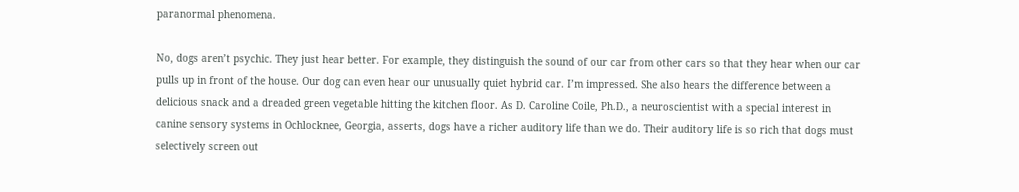paranormal phenomena.

No, dogs aren’t psychic. They just hear better. For example, they distinguish the sound of our car from other cars so that they hear when our car pulls up in front of the house. Our dog can even hear our unusually quiet hybrid car. I’m impressed. She also hears the difference between a delicious snack and a dreaded green vegetable hitting the kitchen floor. As D. Caroline Coile, Ph.D., a neuroscientist with a special interest in canine sensory systems in Ochlocknee, Georgia, asserts, dogs have a richer auditory life than we do. Their auditory life is so rich that dogs must selectively screen out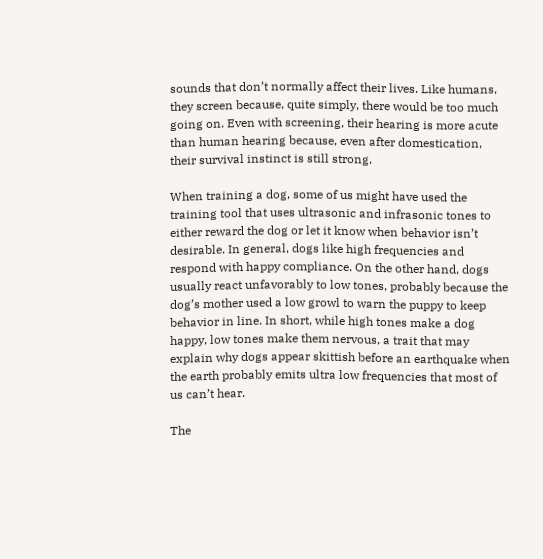sounds that don’t normally affect their lives. Like humans, they screen because, quite simply, there would be too much going on. Even with screening, their hearing is more acute than human hearing because, even after domestication, their survival instinct is still strong.

When training a dog, some of us might have used the training tool that uses ultrasonic and infrasonic tones to either reward the dog or let it know when behavior isn’t desirable. In general, dogs like high frequencies and respond with happy compliance. On the other hand, dogs usually react unfavorably to low tones, probably because the dog’s mother used a low growl to warn the puppy to keep behavior in line. In short, while high tones make a dog happy, low tones make them nervous, a trait that may explain why dogs appear skittish before an earthquake when the earth probably emits ultra low frequencies that most of us can’t hear.

The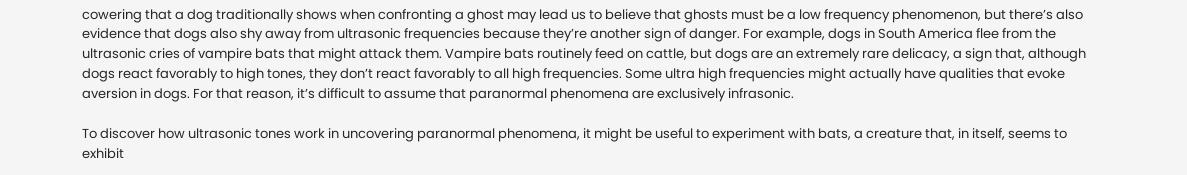cowering that a dog traditionally shows when confronting a ghost may lead us to believe that ghosts must be a low frequency phenomenon, but there’s also evidence that dogs also shy away from ultrasonic frequencies because they’re another sign of danger. For example, dogs in South America flee from the ultrasonic cries of vampire bats that might attack them. Vampire bats routinely feed on cattle, but dogs are an extremely rare delicacy, a sign that, although dogs react favorably to high tones, they don’t react favorably to all high frequencies. Some ultra high frequencies might actually have qualities that evoke aversion in dogs. For that reason, it’s difficult to assume that paranormal phenomena are exclusively infrasonic.

To discover how ultrasonic tones work in uncovering paranormal phenomena, it might be useful to experiment with bats, a creature that, in itself, seems to exhibit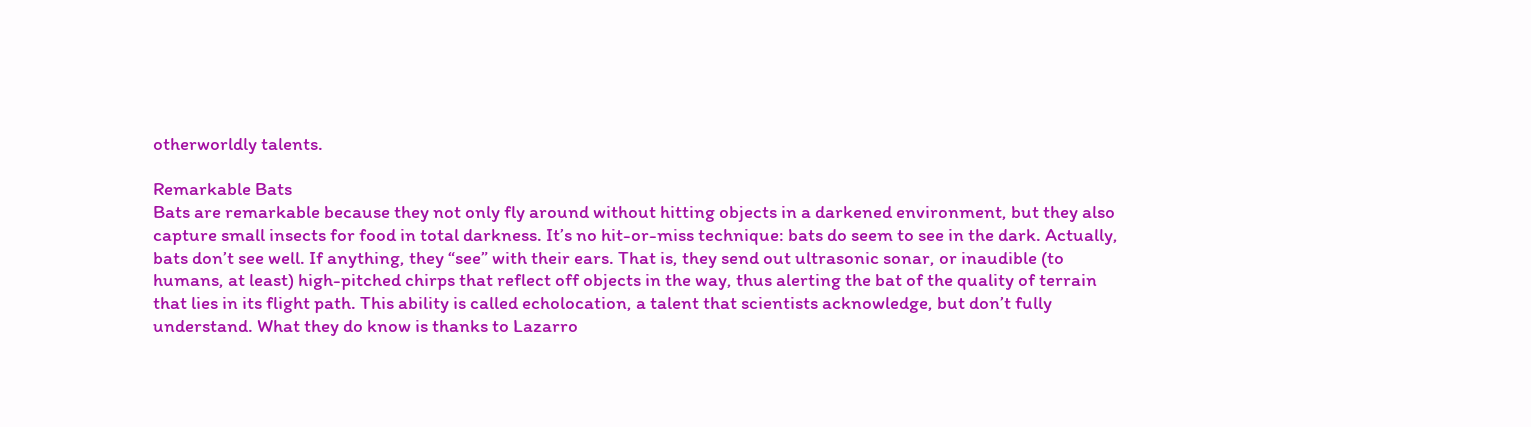otherworldly talents.

Remarkable Bats
Bats are remarkable because they not only fly around without hitting objects in a darkened environment, but they also capture small insects for food in total darkness. It’s no hit-or-miss technique: bats do seem to see in the dark. Actually, bats don’t see well. If anything, they “see” with their ears. That is, they send out ultrasonic sonar, or inaudible (to humans, at least) high-pitched chirps that reflect off objects in the way, thus alerting the bat of the quality of terrain that lies in its flight path. This ability is called echolocation, a talent that scientists acknowledge, but don’t fully understand. What they do know is thanks to Lazarro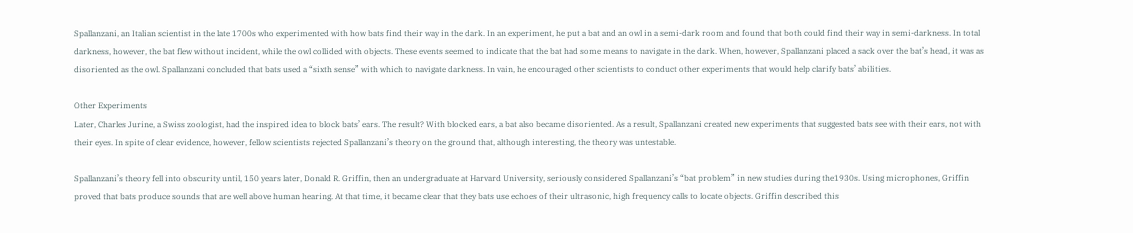Spallanzani, an Italian scientist in the late 1700s who experimented with how bats find their way in the dark. In an experiment, he put a bat and an owl in a semi-dark room and found that both could find their way in semi-darkness. In total darkness, however, the bat flew without incident, while the owl collided with objects. These events seemed to indicate that the bat had some means to navigate in the dark. When, however, Spallanzani placed a sack over the bat’s head, it was as disoriented as the owl. Spallanzani concluded that bats used a “sixth sense” with which to navigate darkness. In vain, he encouraged other scientists to conduct other experiments that would help clarify bats’ abilities.

Other Experiments
Later, Charles Jurine, a Swiss zoologist, had the inspired idea to block bats’ ears. The result? With blocked ears, a bat also became disoriented. As a result, Spallanzani created new experiments that suggested bats see with their ears, not with their eyes. In spite of clear evidence, however, fellow scientists rejected Spallanzani’s theory on the ground that, although interesting, the theory was untestable.

Spallanzani’s theory fell into obscurity until, 150 years later, Donald R. Griffin, then an undergraduate at Harvard University, seriously considered Spallanzani’s “bat problem” in new studies during the1930s. Using microphones, Griffin proved that bats produce sounds that are well above human hearing. At that time, it became clear that they bats use echoes of their ultrasonic, high frequency calls to locate objects. Griffin described this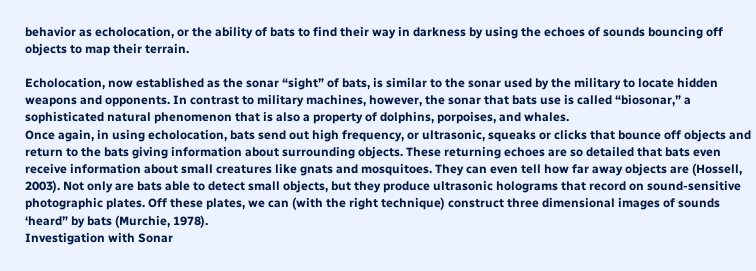behavior as echolocation, or the ability of bats to find their way in darkness by using the echoes of sounds bouncing off objects to map their terrain.

Echolocation, now established as the sonar “sight” of bats, is similar to the sonar used by the military to locate hidden weapons and opponents. In contrast to military machines, however, the sonar that bats use is called “biosonar,” a sophisticated natural phenomenon that is also a property of dolphins, porpoises, and whales.
Once again, in using echolocation, bats send out high frequency, or ultrasonic, squeaks or clicks that bounce off objects and return to the bats giving information about surrounding objects. These returning echoes are so detailed that bats even receive information about small creatures like gnats and mosquitoes. They can even tell how far away objects are (Hossell, 2003). Not only are bats able to detect small objects, but they produce ultrasonic holograms that record on sound-sensitive photographic plates. Off these plates, we can (with the right technique) construct three dimensional images of sounds ‘heard” by bats (Murchie, 1978).
Investigation with Sonar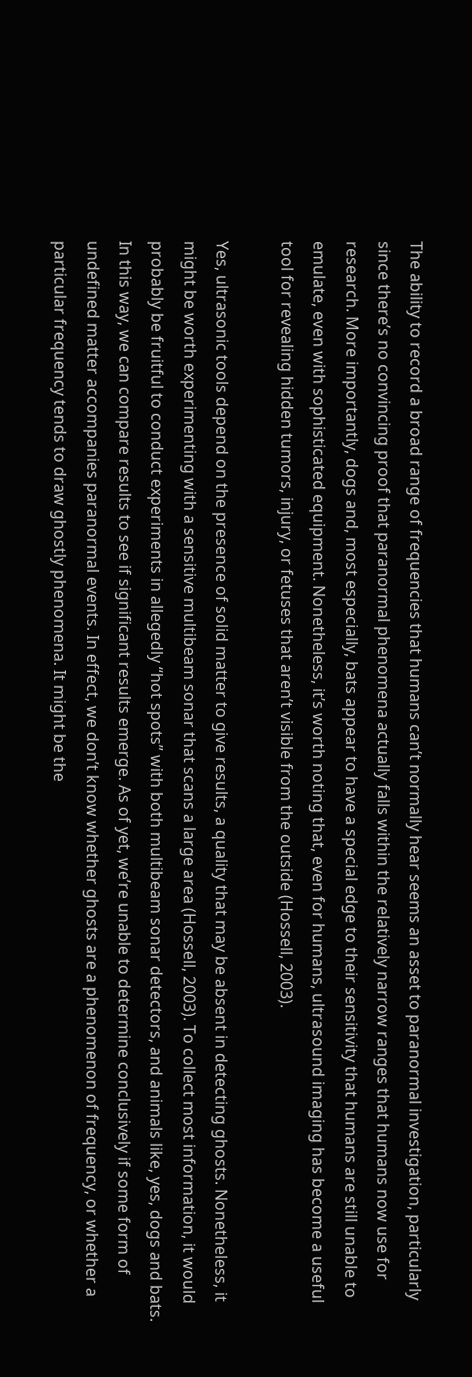The ability to record a broad range of frequencies that humans can’t normally hear seems an asset to paranormal investigation, particularly since there’s no convincing proof that paranormal phenomena actually falls within the relatively narrow ranges that humans now use for research. More importantly, dogs and, most especially, bats appear to have a special edge to their sensitivity that humans are still unable to emulate, even with sophisticated equipment. Nonetheless, it’s worth noting that, even for humans, ultrasound imaging has become a useful tool for revealing hidden tumors, injury, or fetuses that aren’t visible from the outside (Hossell, 2003).

Yes, ultrasonic tools depend on the presence of solid matter to give results, a quality that may be absent in detecting ghosts. Nonetheless, it might be worth experimenting with a sensitive multibeam sonar that scans a large area (Hossell, 2003). To collect most information, it would probably be fruitful to conduct experiments in allegedly “hot spots” with both multibeam sonar detectors, and animals like, yes, dogs and bats. In this way, we can compare results to see if significant results emerge. As of yet, we’re unable to determine conclusively if some form of undefined matter accompanies paranormal events. In effect, we don’t know whether ghosts are a phenomenon of frequency, or whether a particular frequency tends to draw ghostly phenomena. It might be the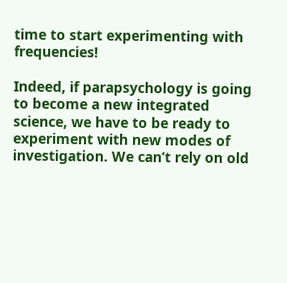time to start experimenting with frequencies!

Indeed, if parapsychology is going to become a new integrated science, we have to be ready to experiment with new modes of investigation. We can’t rely on old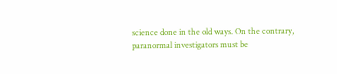science done in the old ways. On the contrary, paranormal investigators must be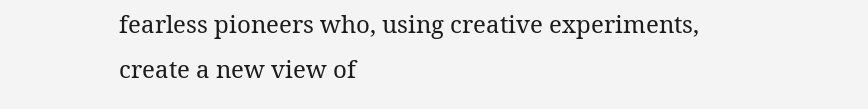fearless pioneers who, using creative experiments, create a new view of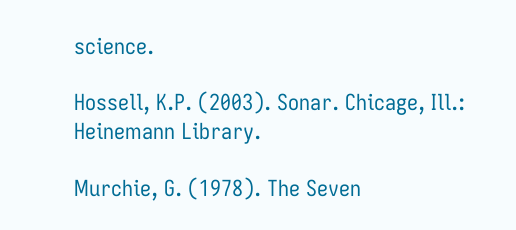science.

Hossell, K.P. (2003). Sonar. Chicage, Ill.: Heinemann Library.

Murchie, G. (1978). The Seven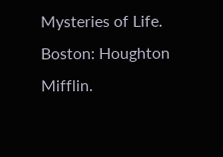Mysteries of Life. Boston: Houghton Mifflin.